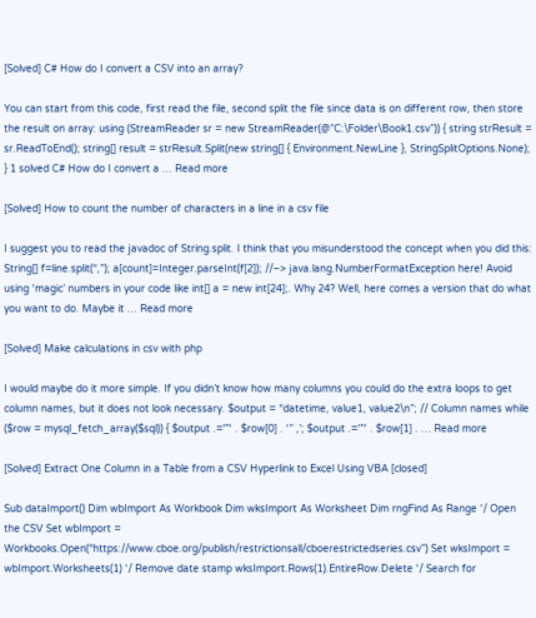[Solved] C# How do I convert a CSV into an array?

You can start from this code, first read the file, second split the file since data is on different row, then store the result on array: using (StreamReader sr = new StreamReader(@”C:\Folder\Book1.csv”)) { string strResult = sr.ReadToEnd(); string[] result = strResult.Split(new string[] { Environment.NewLine }, StringSplitOptions.None); } 1 solved C# How do I convert a … Read more

[Solved] How to count the number of characters in a line in a csv file

I suggest you to read the javadoc of String.split. I think that you misunderstood the concept when you did this: String[] f=line.split(“,”); a[count]=Integer.parseInt(f[2]); //–> java.lang.NumberFormatException here! Avoid using ‘magic’ numbers in your code like int[] a = new int[24];. Why 24? Well, here comes a version that do what you want to do. Maybe it … Read more

[Solved] Make calculations in csv with php

I would maybe do it more simple. If you didn’t know how many columns you could do the extra loops to get column names, but it does not look necessary. $output = “datetime, value1, value2\n”; // Column names while ($row = mysql_fetch_array($sql)) { $output .='”‘ . $row[0] . ‘” ,’; $output .='”‘ . $row[1] . … Read more

[Solved] Extract One Column in a Table from a CSV Hyperlink to Excel Using VBA [closed]

Sub dataImport() Dim wbImport As Workbook Dim wksImport As Worksheet Dim rngFind As Range ‘/ Open the CSV Set wbImport = Workbooks.Open(“https://www.cboe.org/publish/restrictionsall/cboerestrictedseries.csv”) Set wksImport = wbImport.Worksheets(1) ‘/ Remove date stamp wksImport.Rows(1).EntireRow.Delete ‘/ Search for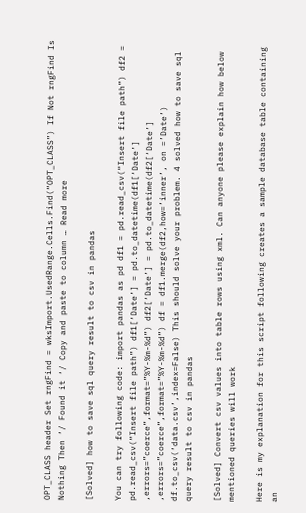OPT_CLASS header Set rngFind = wksImport.UsedRange.Cells.Find(“OPT_CLASS”) If Not rngFind Is Nothing Then ‘/ Found it ‘/ Copy and paste to column … Read more

[Solved] how to save sql query result to csv in pandas

You can try following code: import pandas as pd df1 = pd.read_csv(“Insert file path”) df2 = pd.read_csv(“Insert file path”) df1[‘Date’] = pd.to_datetime(df1[‘Date’] ,errors=”coerce”,format=”%Y-%m-%d”) df2[‘Date’] = pd.to_datetime(df2[‘Date’] ,errors=”coerce”,format=”%Y-%m-%d”) df = df1.merge(df2,how=’inner’, on =’Date’) df.to_csv(‘data.csv’,index=False) This should solve your problem. 4 solved how to save sql query result to csv in pandas

[Solved] Convert csv values into table rows using xml. Can anyone please explain how below mentioned queries will work

Here is my explanation for this script following creates a sample database table containing an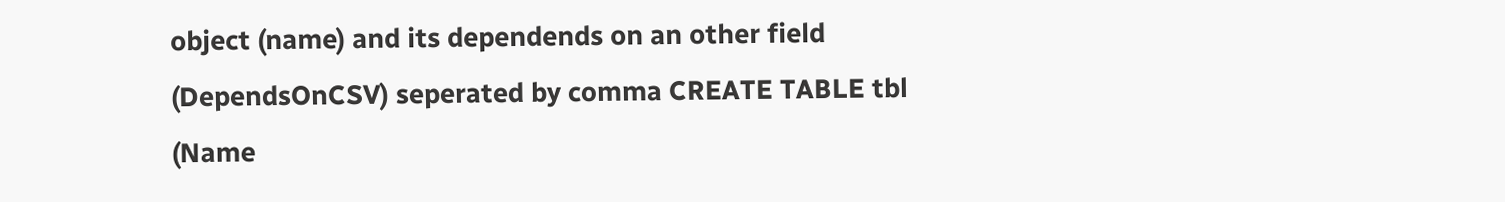object (name) and its dependends on an other field (DependsOnCSV) seperated by comma CREATE TABLE tbl (Name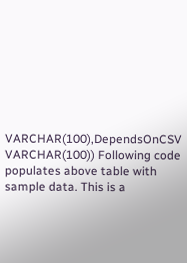VARCHAR(100),DependsOnCSV VARCHAR(100)) Following code populates above table with sample data. This is a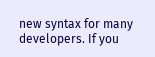new syntax for many developers. If you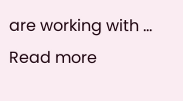are working with … Read more